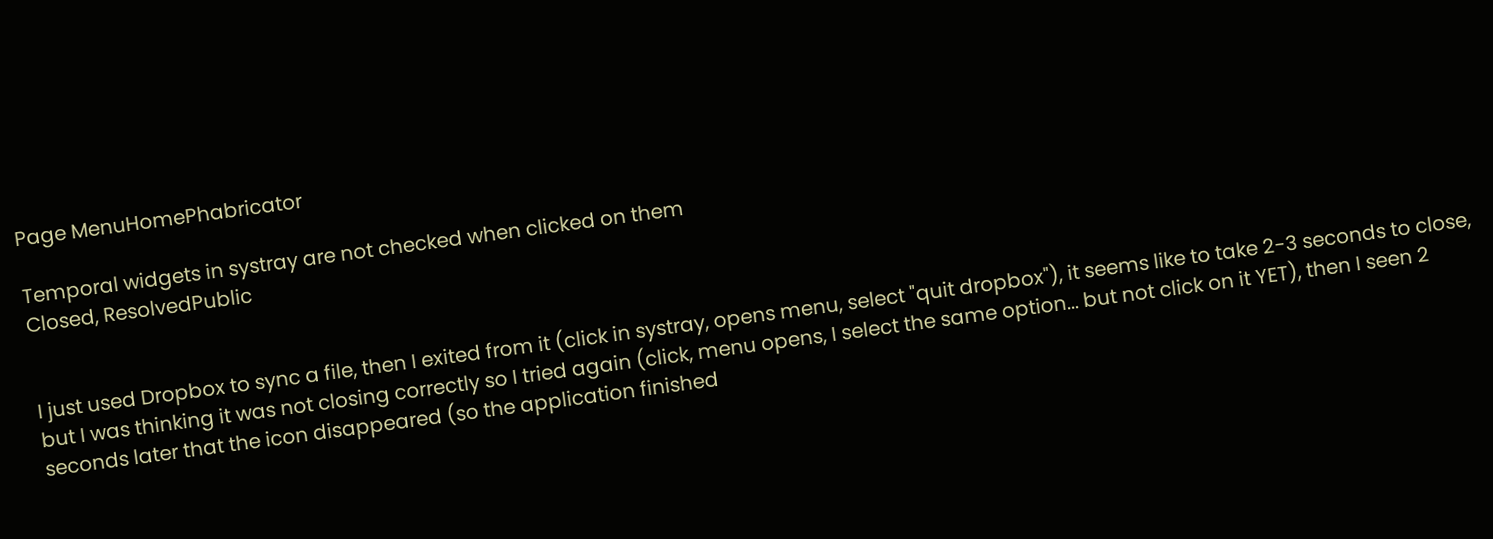Page MenuHomePhabricator

Temporal widgets in systray are not checked when clicked on them
Closed, ResolvedPublic


I just used Dropbox to sync a file, then I exited from it (click in systray, opens menu, select "quit dropbox"), it seems like to take 2-3 seconds to close, but I was thinking it was not closing correctly so I tried again (click, menu opens, I select the same option... but not click on it YET), then I seen 2 seconds later that the icon disappeared (so the application finished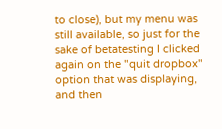to close), but my menu was still available, so just for the sake of betatesting I clicked again on the "quit dropbox" option that was displaying, and then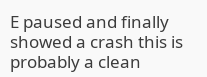E paused and finally showed a crash this is probably a clean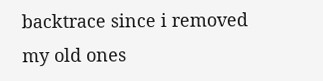backtrace since i removed my old ones